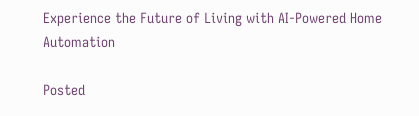Experience the Future of Living with AI-Powered Home Automation

Posted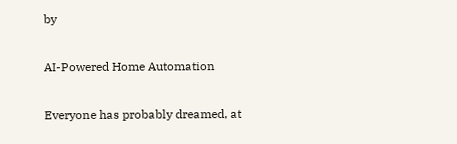by

AI-Powered Home Automation

Everyone has probably dreamed, at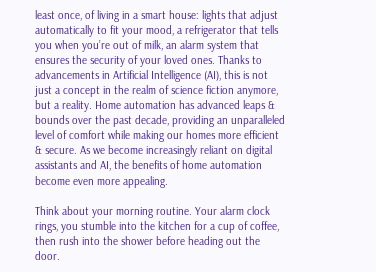least once, of living in a smart house: lights that adjust automatically to fit your mood, a refrigerator that tells you when you’re out of milk, an alarm system that ensures the security of your loved ones. Thanks to advancements in Artificial Intelligence (AI), this is not just a concept in the realm of science fiction anymore, but a reality. Home automation has advanced leaps & bounds over the past decade, providing an unparalleled level of comfort while making our homes more efficient & secure. As we become increasingly reliant on digital assistants and AI, the benefits of home automation become even more appealing.

Think about your morning routine. Your alarm clock rings, you stumble into the kitchen for a cup of coffee, then rush into the shower before heading out the door.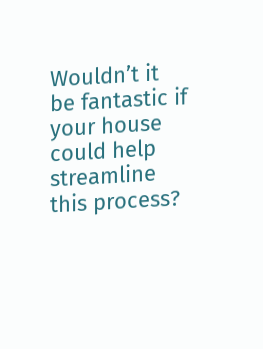Wouldn’t it be fantastic if your house could help streamline this process?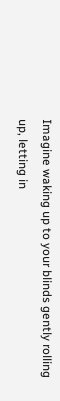Imagine waking up to your blinds gently rolling up, letting in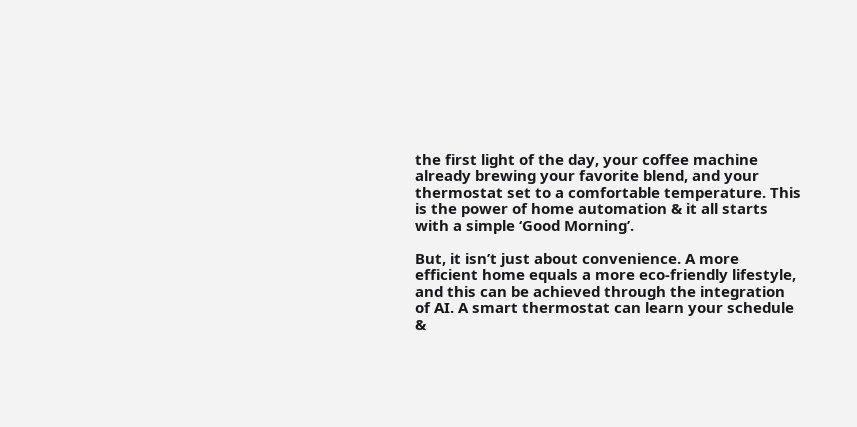the first light of the day, your coffee machine already brewing your favorite blend, and your thermostat set to a comfortable temperature. This is the power of home automation & it all starts with a simple ‘Good Morning’.

But, it isn’t just about convenience. A more efficient home equals a more eco-friendly lifestyle, and this can be achieved through the integration of AI. A smart thermostat can learn your schedule &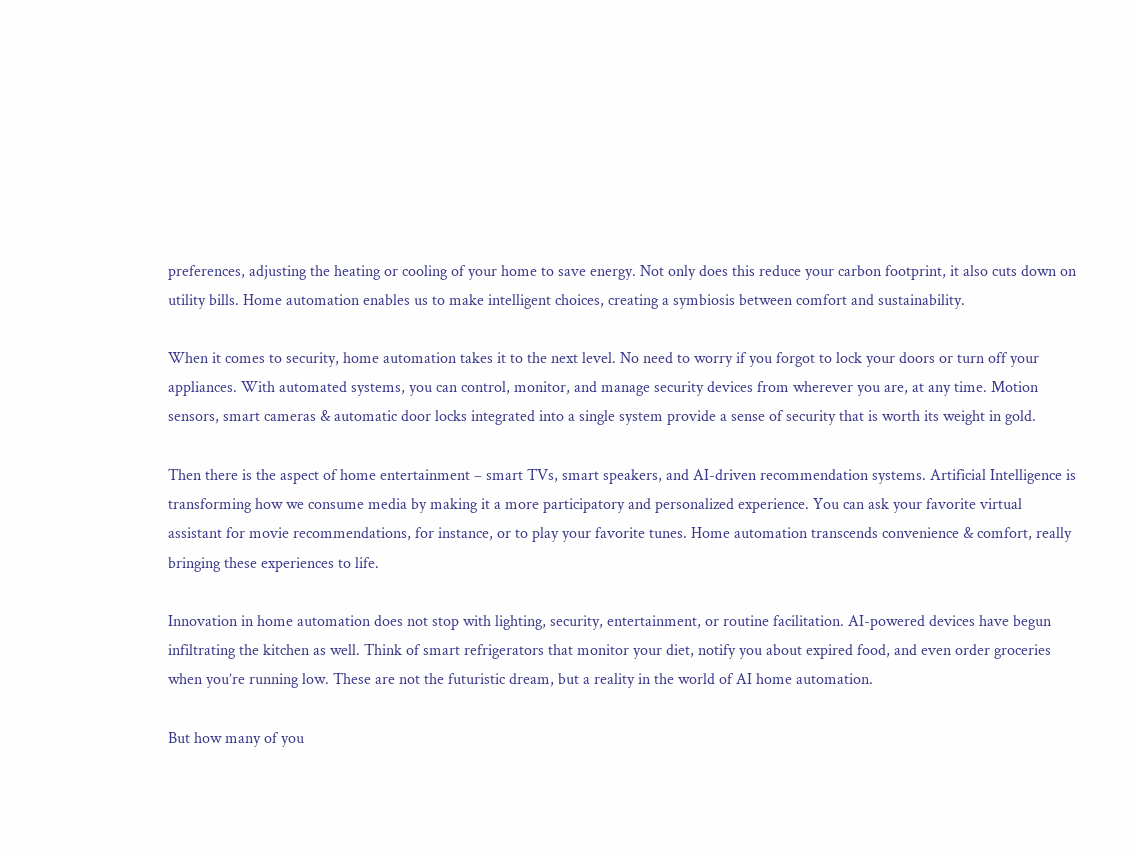preferences, adjusting the heating or cooling of your home to save energy. Not only does this reduce your carbon footprint, it also cuts down on utility bills. Home automation enables us to make intelligent choices, creating a symbiosis between comfort and sustainability.

When it comes to security, home automation takes it to the next level. No need to worry if you forgot to lock your doors or turn off your appliances. With automated systems, you can control, monitor, and manage security devices from wherever you are, at any time. Motion sensors, smart cameras & automatic door locks integrated into a single system provide a sense of security that is worth its weight in gold.

Then there is the aspect of home entertainment – smart TVs, smart speakers, and AI-driven recommendation systems. Artificial Intelligence is transforming how we consume media by making it a more participatory and personalized experience. You can ask your favorite virtual assistant for movie recommendations, for instance, or to play your favorite tunes. Home automation transcends convenience & comfort, really bringing these experiences to life.

Innovation in home automation does not stop with lighting, security, entertainment, or routine facilitation. AI-powered devices have begun infiltrating the kitchen as well. Think of smart refrigerators that monitor your diet, notify you about expired food, and even order groceries when you’re running low. These are not the futuristic dream, but a reality in the world of AI home automation.

But how many of you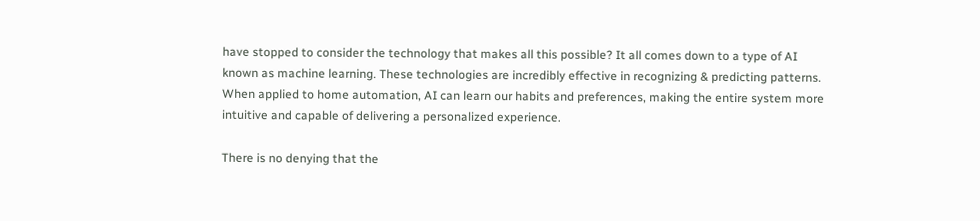have stopped to consider the technology that makes all this possible? It all comes down to a type of AI known as machine learning. These technologies are incredibly effective in recognizing & predicting patterns. When applied to home automation, AI can learn our habits and preferences, making the entire system more intuitive and capable of delivering a personalized experience.

There is no denying that the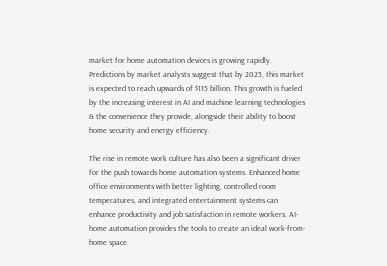market for home automation devices is growing rapidly. Predictions by market analysts suggest that by 2025, this market is expected to reach upwards of $115 billion. This growth is fueled by the increasing interest in AI and machine learning technologies & the convenience they provide, alongside their ability to boost home security and energy efficiency.

The rise in remote work culture has also been a significant driver for the push towards home automation systems. Enhanced home office environments with better lighting, controlled room temperatures, and integrated entertainment systems can enhance productivity and job satisfaction in remote workers. AI-home automation provides the tools to create an ideal work-from-home space.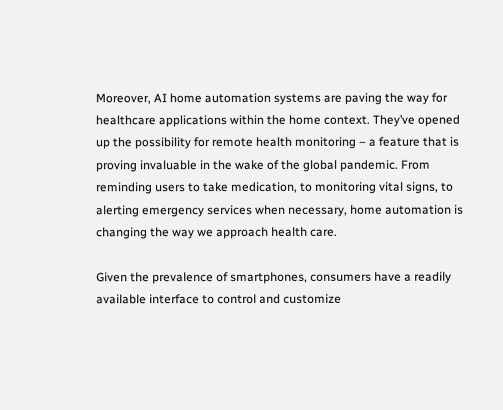Moreover, AI home automation systems are paving the way for healthcare applications within the home context. They’ve opened up the possibility for remote health monitoring – a feature that is proving invaluable in the wake of the global pandemic. From reminding users to take medication, to monitoring vital signs, to alerting emergency services when necessary, home automation is changing the way we approach health care.

Given the prevalence of smartphones, consumers have a readily available interface to control and customize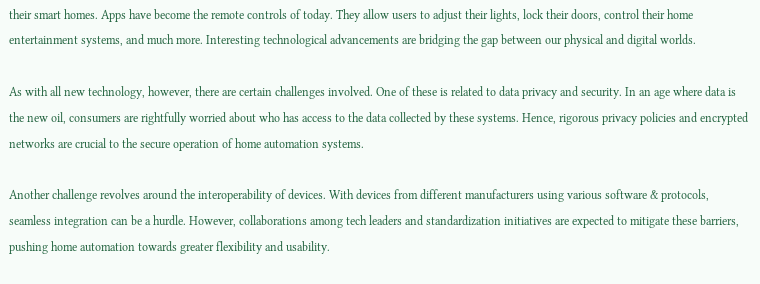their smart homes. Apps have become the remote controls of today. They allow users to adjust their lights, lock their doors, control their home entertainment systems, and much more. Interesting technological advancements are bridging the gap between our physical and digital worlds.

As with all new technology, however, there are certain challenges involved. One of these is related to data privacy and security. In an age where data is the new oil, consumers are rightfully worried about who has access to the data collected by these systems. Hence, rigorous privacy policies and encrypted networks are crucial to the secure operation of home automation systems.

Another challenge revolves around the interoperability of devices. With devices from different manufacturers using various software & protocols, seamless integration can be a hurdle. However, collaborations among tech leaders and standardization initiatives are expected to mitigate these barriers, pushing home automation towards greater flexibility and usability.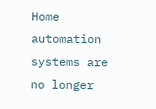Home automation systems are no longer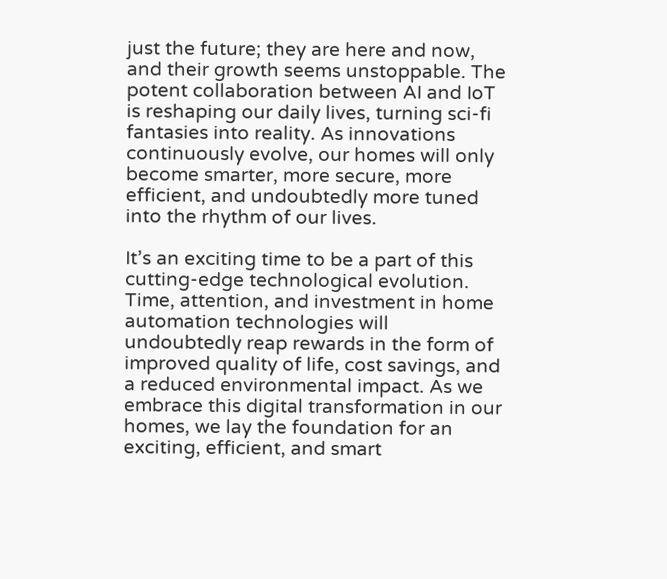just the future; they are here and now, and their growth seems unstoppable. The potent collaboration between AI and IoT is reshaping our daily lives, turning sci-fi fantasies into reality. As innovations continuously evolve, our homes will only become smarter, more secure, more efficient, and undoubtedly more tuned into the rhythm of our lives.

It’s an exciting time to be a part of this cutting-edge technological evolution. Time, attention, and investment in home automation technologies will undoubtedly reap rewards in the form of improved quality of life, cost savings, and a reduced environmental impact. As we embrace this digital transformation in our homes, we lay the foundation for an exciting, efficient, and smart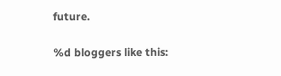future.

%d bloggers like this: